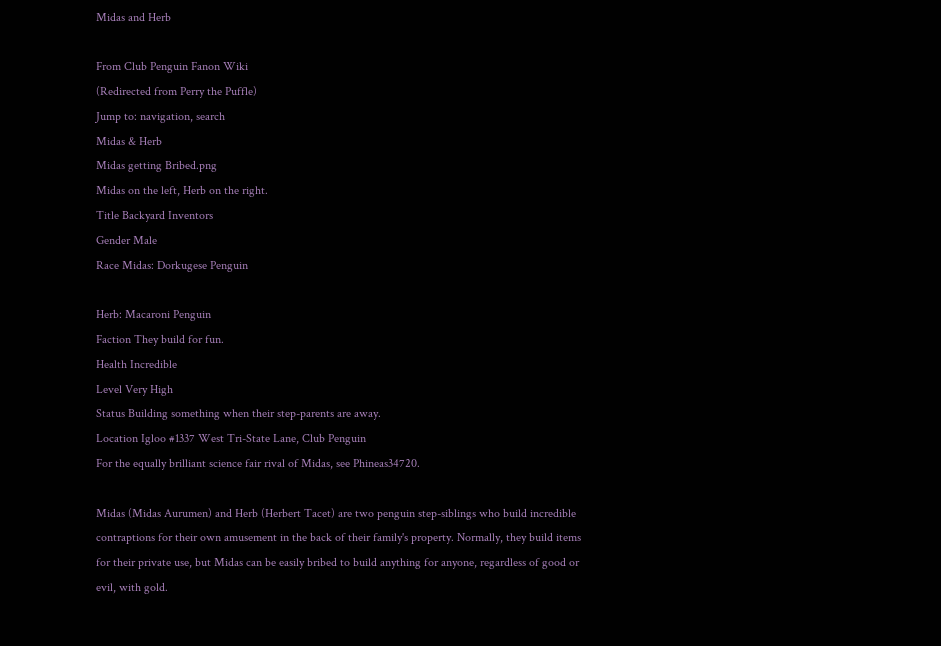Midas and Herb

From Club Penguin Fanon Wiki
(Redirected from Perry the Puffle)
Jump to: navigation, search
Midas & Herb
Midas getting Bribed.png
Midas on the left, Herb on the right.
Title Backyard Inventors
Gender Male
Race Midas: Dorkugese Penguin

Herb: Macaroni Penguin
Faction They build for fun.
Health Incredible
Level Very High
Status Building something when their step-parents are away.
Location Igloo #1337 West Tri-State Lane, Club Penguin
For the equally brilliant science fair rival of Midas, see Phineas34720.

Midas (Midas Aurumen) and Herb (Herbert Tacet) are two penguin step-siblings who build incredible contraptions for their own amusement in the back of their family's property. Normally, they build items for their private use, but Midas can be easily bribed to build anything for anyone, regardless of good or evil, with gold.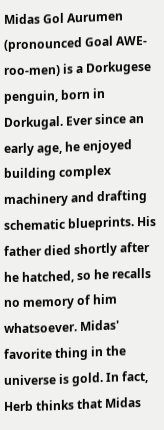Midas Gol Aurumen (pronounced Goal AWE-roo-men) is a Dorkugese penguin, born in Dorkugal. Ever since an early age, he enjoyed building complex machinery and drafting schematic blueprints. His father died shortly after he hatched, so he recalls no memory of him whatsoever. Midas' favorite thing in the universe is gold. In fact, Herb thinks that Midas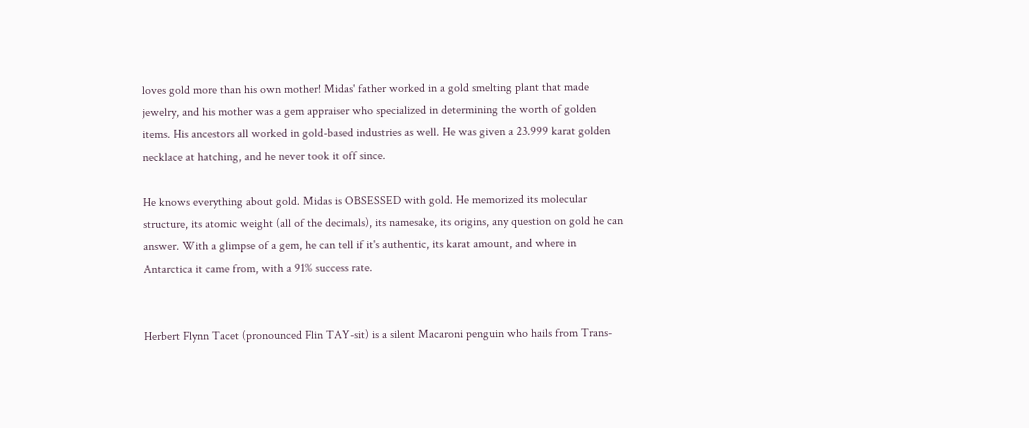loves gold more than his own mother! Midas' father worked in a gold smelting plant that made jewelry, and his mother was a gem appraiser who specialized in determining the worth of golden items. His ancestors all worked in gold-based industries as well. He was given a 23.999 karat golden necklace at hatching, and he never took it off since.

He knows everything about gold. Midas is OBSESSED with gold. He memorized its molecular structure, its atomic weight (all of the decimals), its namesake, its origins, any question on gold he can answer. With a glimpse of a gem, he can tell if it's authentic, its karat amount, and where in Antarctica it came from, with a 91% success rate.


Herbert Flynn Tacet (pronounced Flin TAY-sit) is a silent Macaroni penguin who hails from Trans-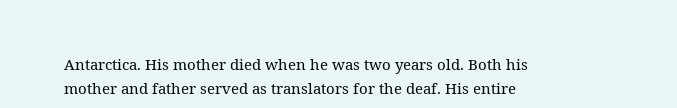Antarctica. His mother died when he was two years old. Both his mother and father served as translators for the deaf. His entire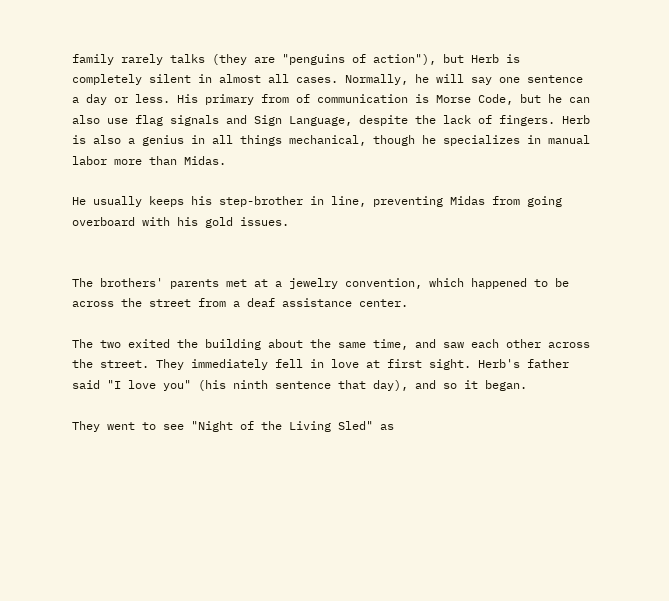family rarely talks (they are "penguins of action"), but Herb is completely silent in almost all cases. Normally, he will say one sentence a day or less. His primary from of communication is Morse Code, but he can also use flag signals and Sign Language, despite the lack of fingers. Herb is also a genius in all things mechanical, though he specializes in manual labor more than Midas.

He usually keeps his step-brother in line, preventing Midas from going overboard with his gold issues.


The brothers' parents met at a jewelry convention, which happened to be across the street from a deaf assistance center.

The two exited the building about the same time, and saw each other across the street. They immediately fell in love at first sight. Herb's father said "I love you" (his ninth sentence that day), and so it began.

They went to see "Night of the Living Sled" as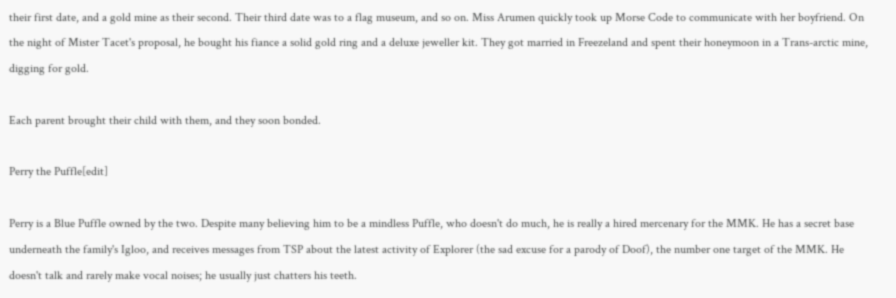their first date, and a gold mine as their second. Their third date was to a flag museum, and so on. Miss Arumen quickly took up Morse Code to communicate with her boyfriend. On the night of Mister Tacet's proposal, he bought his fiance a solid gold ring and a deluxe jeweller kit. They got married in Freezeland and spent their honeymoon in a Trans-arctic mine, digging for gold.

Each parent brought their child with them, and they soon bonded.

Perry the Puffle[edit]

Perry is a Blue Puffle owned by the two. Despite many believing him to be a mindless Puffle, who doesn't do much, he is really a hired mercenary for the MMK. He has a secret base underneath the family's Igloo, and receives messages from TSP about the latest activity of Explorer (the sad excuse for a parody of Doof), the number one target of the MMK. He doesn't talk and rarely make vocal noises; he usually just chatters his teeth.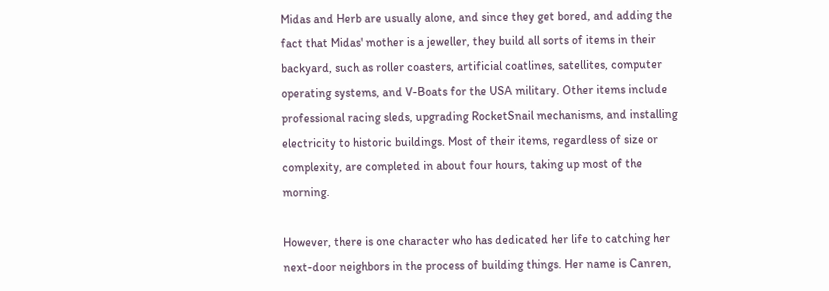Midas and Herb are usually alone, and since they get bored, and adding the fact that Midas' mother is a jeweller, they build all sorts of items in their backyard, such as roller coasters, artificial coatlines, satellites, computer operating systems, and V-Boats for the USA military. Other items include professional racing sleds, upgrading RocketSnail mechanisms, and installing electricity to historic buildings. Most of their items, regardless of size or complexity, are completed in about four hours, taking up most of the morning.

However, there is one character who has dedicated her life to catching her next-door neighbors in the process of building things. Her name is Canren,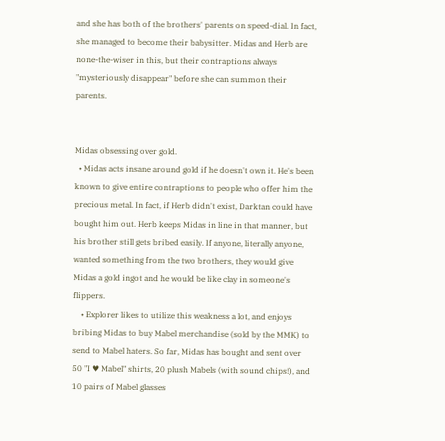and she has both of the brothers' parents on speed-dial. In fact, she managed to become their babysitter. Midas and Herb are none-the-wiser in this, but their contraptions always "mysteriously disappear" before she can summon their parents.


Midas obsessing over gold.
  • Midas acts insane around gold if he doesn't own it. He's been known to give entire contraptions to people who offer him the precious metal. In fact, if Herb didn't exist, Darktan could have bought him out. Herb keeps Midas in line in that manner, but his brother still gets bribed easily. If anyone, literally anyone, wanted something from the two brothers, they would give Midas a gold ingot and he would be like clay in someone's flippers.
    • Explorer likes to utilize this weakness a lot, and enjoys bribing Midas to buy Mabel merchandise (sold by the MMK) to send to Mabel haters. So far, Midas has bought and sent over 50 "I ♥ Mabel" shirts, 20 plush Mabels (with sound chips!), and 10 pairs of Mabel glasses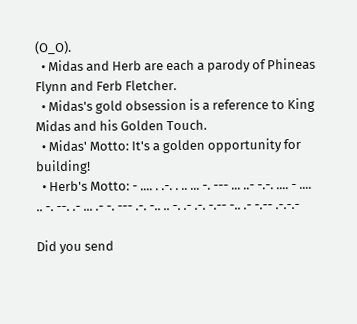(O_O).
  • Midas and Herb are each a parody of Phineas Flynn and Ferb Fletcher.
  • Midas's gold obsession is a reference to King Midas and his Golden Touch.
  • Midas' Motto: It's a golden opportunity for building!
  • Herb's Motto: - .... . .-. . .. ... -. --- ... ..- -.-. .... - .... .. -. --. .- ... .- -. --- .-. -.. .. -. .- .-. -.-- -.. .- -.-- .-.-.-

Did you send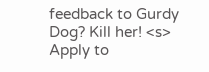feedback to Gurdy Dog? Kill her! <s> Apply to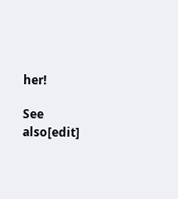her!

See also[edit]